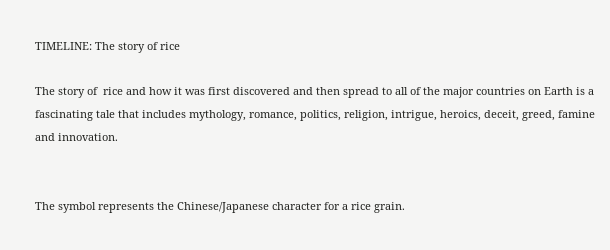TIMELINE: The story of rice

The story of  rice and how it was first discovered and then spread to all of the major countries on Earth is a fascinating tale that includes mythology, romance, politics, religion, intrigue, heroics, deceit, greed, famine and innovation.


The symbol represents the Chinese/Japanese character for a rice grain.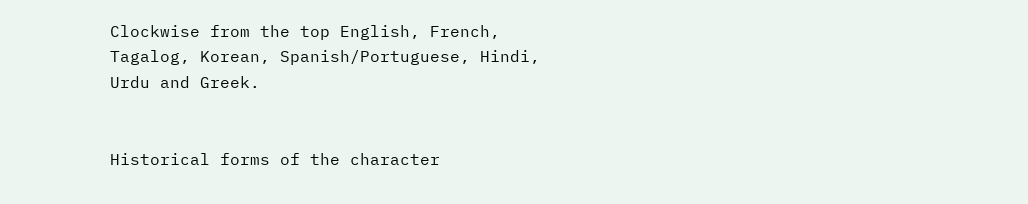Clockwise from the top English, French, Tagalog, Korean, Spanish/Portuguese, Hindi, Urdu and Greek.


Historical forms of the character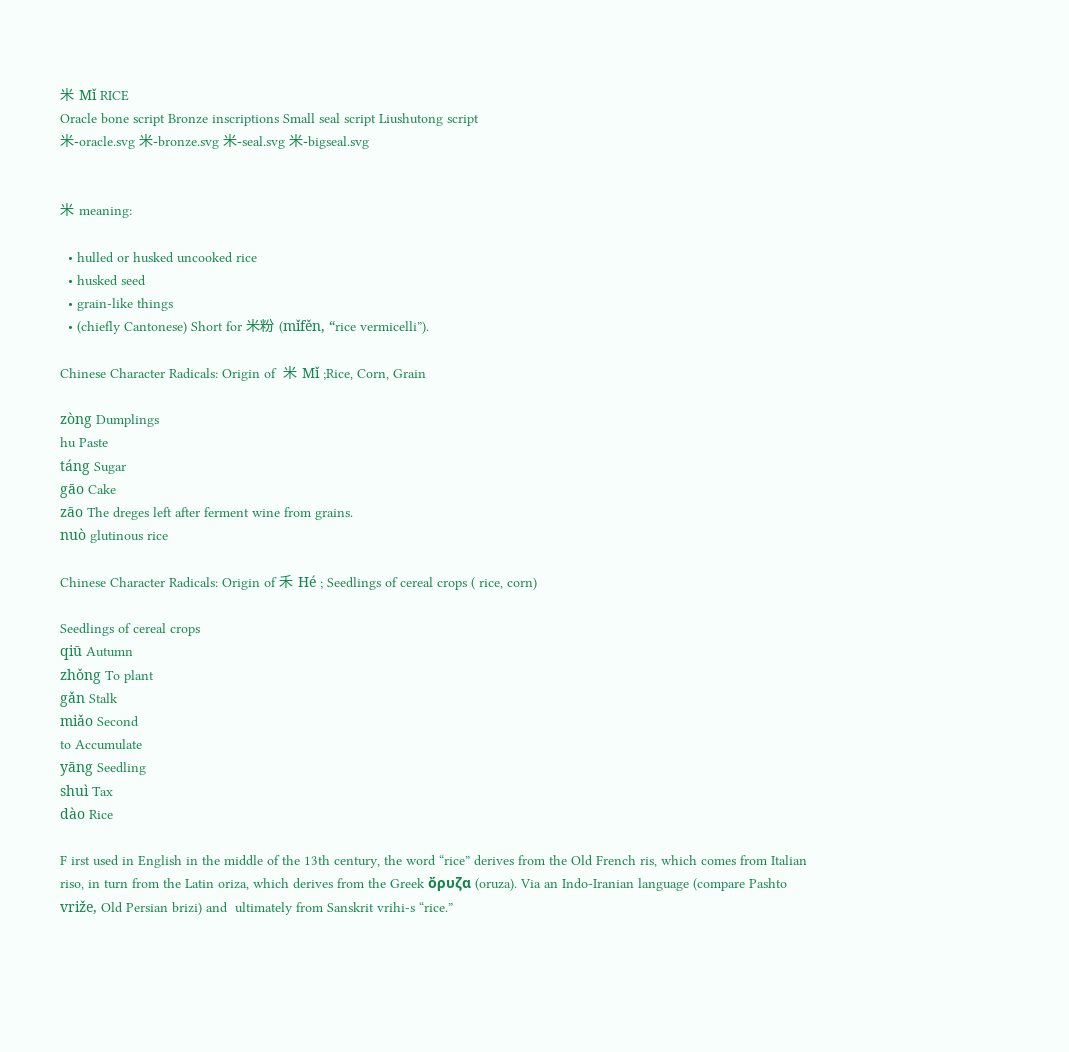米 Mǐ RICE
Oracle bone script Bronze inscriptions Small seal script Liushutong script
米-oracle.svg 米-bronze.svg 米-seal.svg 米-bigseal.svg


米 meaning:

  • hulled or husked uncooked rice
  • husked seed
  • grain-like things
  • (chiefly Cantonese) Short for 米粉 (mǐfěn, “rice vermicelli”).

Chinese Character Radicals: Origin of  米 Mǐ ;Rice, Corn, Grain

zòng Dumplings
hu Paste
táng Sugar
gāo Cake
zāo The dreges left after ferment wine from grains.
nuò glutinous rice

Chinese Character Radicals: Origin of 禾 Hé ; Seedlings of cereal crops ( rice, corn)

Seedlings of cereal crops
qiū Autumn
zhǒng To plant
gǎn Stalk
miǎo Second
to Accumulate
yāng Seedling
shuì Tax
dào Rice

F irst used in English in the middle of the 13th century, the word “rice” derives from the Old French ris, which comes from Italian riso, in turn from the Latin oriza, which derives from the Greek ὄρυζα (oruza). Via an Indo-Iranian language (compare Pashto vriže, Old Persian brizi) and  ultimately from Sanskrit vrihi-s “rice.”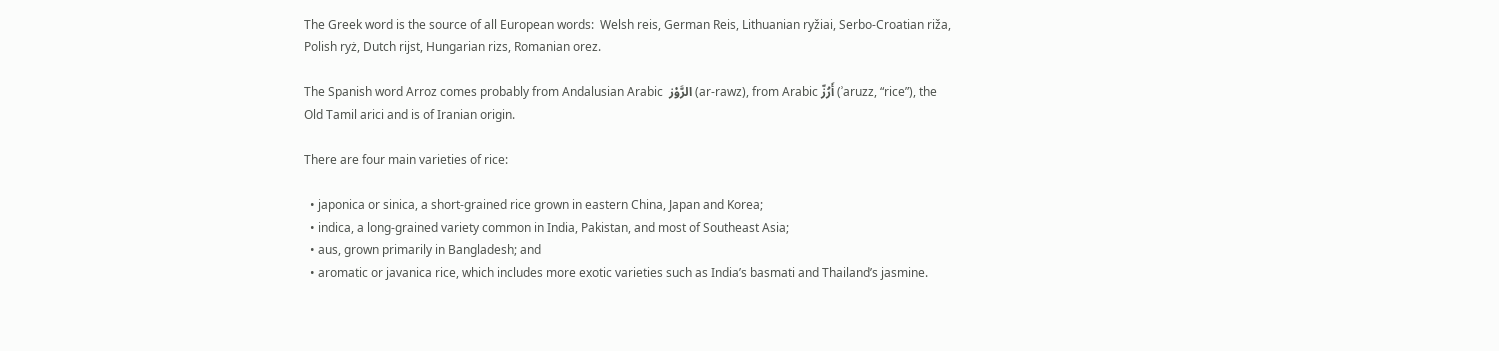The Greek word is the source of all European words:  Welsh reis, German Reis, Lithuanian ryžiai, Serbo-Croatian riža, Polish ryż, Dutch rijst, Hungarian rizs, Romanian orez.

The Spanish word Arroz comes probably from Andalusian Arabic  الرَّوْز (ar-rawz), from Arabic أَرُزّ (ʾaruzz, “rice”), the Old Tamil arici and is of Iranian origin.

There are four main varieties of rice:

  • japonica or sinica, a short-grained rice grown in eastern China, Japan and Korea;
  • indica, a long-grained variety common in India, Pakistan, and most of Southeast Asia;
  • aus, grown primarily in Bangladesh; and
  • aromatic or javanica rice, which includes more exotic varieties such as India’s basmati and Thailand’s jasmine.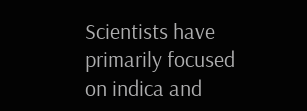Scientists have primarily focused on indica and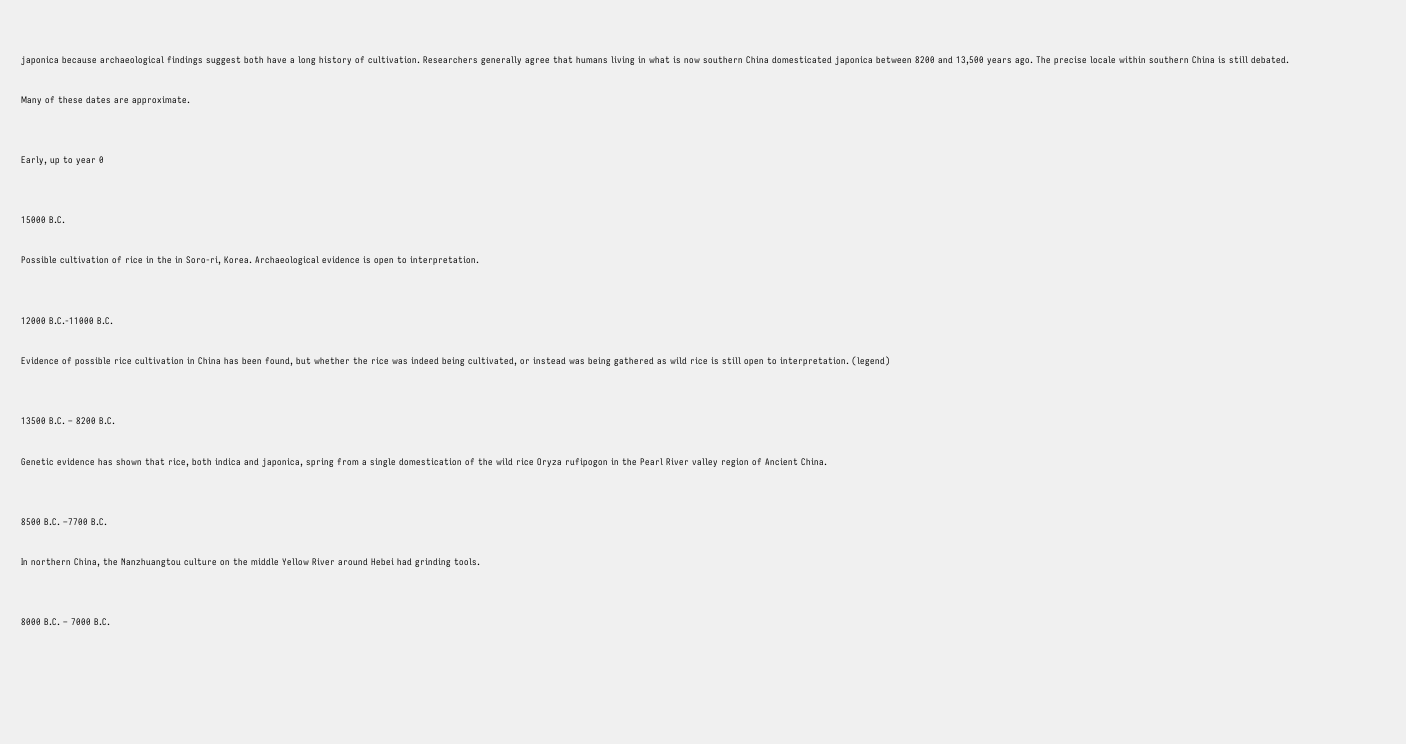japonica because archaeological findings suggest both have a long history of cultivation. Researchers generally agree that humans living in what is now southern China domesticated japonica between 8200 and 13,500 years ago. The precise locale within southern China is still debated.

Many of these dates are approximate.


Early, up to year 0


15000 B.C.

Possible cultivation of rice in the in Soro-ri, Korea. Archaeological evidence is open to interpretation.


12000 B.C.-11000 B.C.

Evidence of possible rice cultivation in China has been found, but whether the rice was indeed being cultivated, or instead was being gathered as wild rice is still open to interpretation. (legend)


13500 B.C. – 8200 B.C.

Genetic evidence has shown that rice, both indica and japonica, spring from a single domestication of the wild rice Oryza rufipogon in the Pearl River valley region of Ancient China.


8500 B.C. –7700 B.C.

In northern China, the Nanzhuangtou culture on the middle Yellow River around Hebei had grinding tools.


8000 B.C. – 7000 B.C.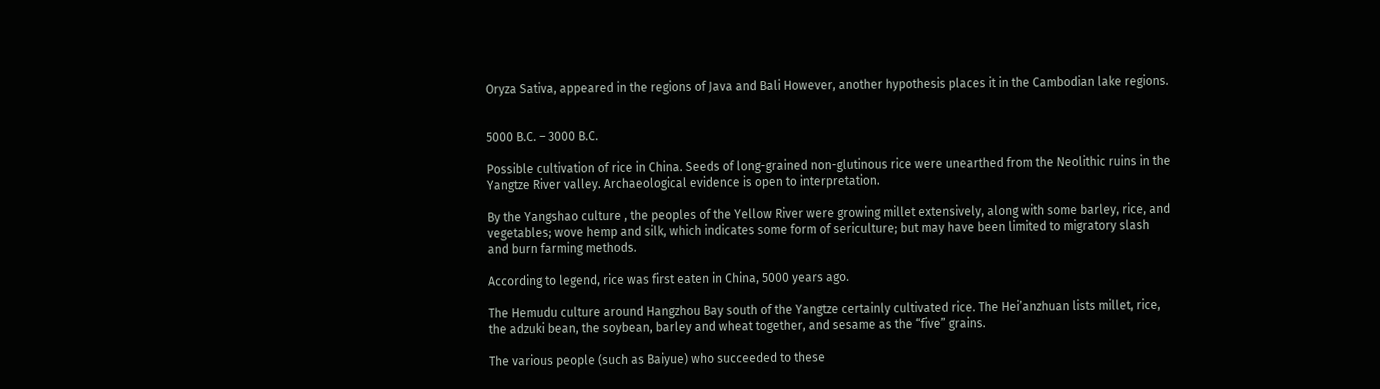Oryza Sativa, appeared in the regions of Java and Bali However, another hypothesis places it in the Cambodian lake regions.


5000 B.C. – 3000 B.C.

Possible cultivation of rice in China. Seeds of long-grained non-glutinous rice were unearthed from the Neolithic ruins in the Yangtze River valley. Archaeological evidence is open to interpretation.

By the Yangshao culture , the peoples of the Yellow River were growing millet extensively, along with some barley, rice, and vegetables; wove hemp and silk, which indicates some form of sericulture; but may have been limited to migratory slash and burn farming methods.

According to legend, rice was first eaten in China, 5000 years ago.

The Hemudu culture around Hangzhou Bay south of the Yangtze certainly cultivated rice. The Hei’anzhuan lists millet, rice, the adzuki bean, the soybean, barley and wheat together, and sesame as the “five” grains.

The various people (such as Baiyue) who succeeded to these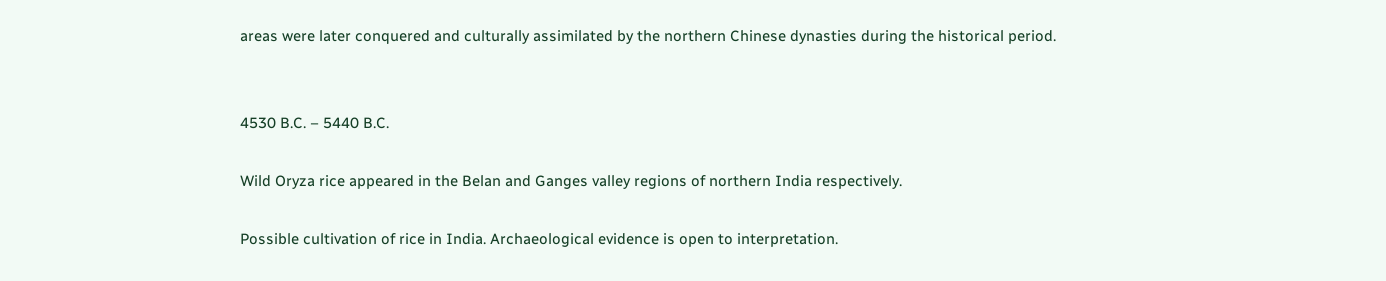areas were later conquered and culturally assimilated by the northern Chinese dynasties during the historical period.


4530 B.C. – 5440 B.C.

Wild Oryza rice appeared in the Belan and Ganges valley regions of northern India respectively.

Possible cultivation of rice in India. Archaeological evidence is open to interpretation.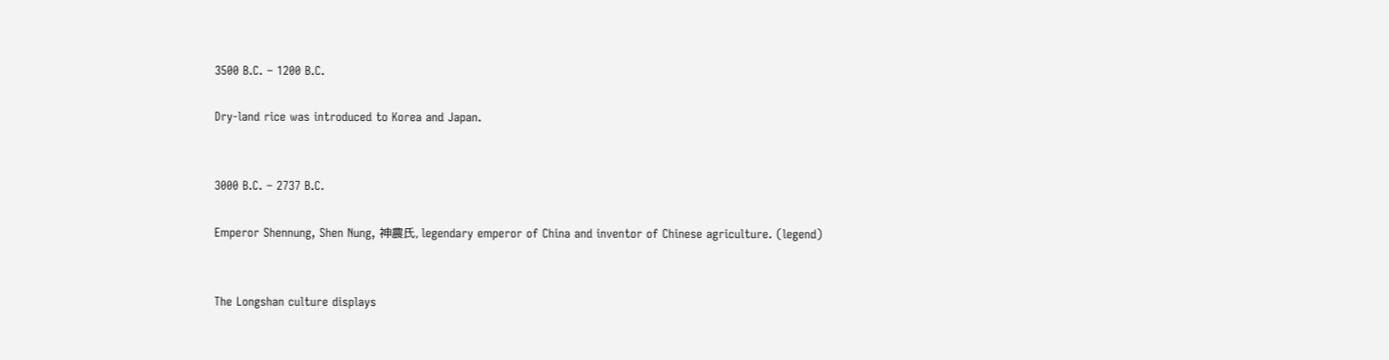3500 B.C. – 1200 B.C.

Dry-land rice was introduced to Korea and Japan.


3000 B.C. – 2737 B.C.

Emperor Shennung, Shen Nung, 神農氏, legendary emperor of China and inventor of Chinese agriculture. (legend)


The Longshan culture displays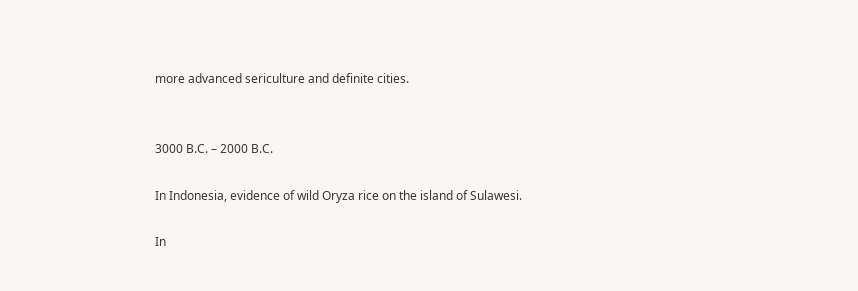more advanced sericulture and definite cities.


3000 B.C. – 2000 B.C.

In Indonesia, evidence of wild Oryza rice on the island of Sulawesi.

In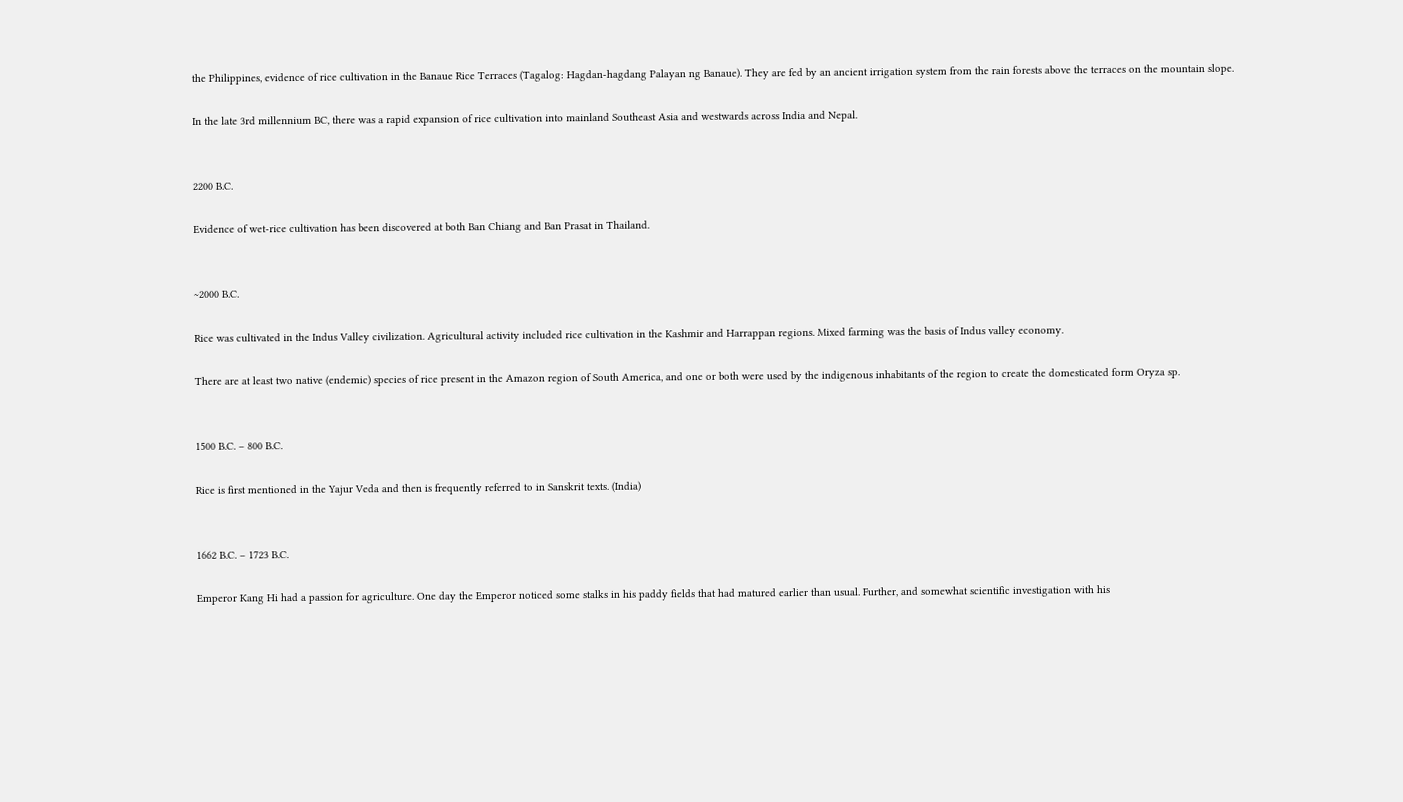the Philippines, evidence of rice cultivation in the Banaue Rice Terraces (Tagalog: Hagdan-hagdang Palayan ng Banaue). They are fed by an ancient irrigation system from the rain forests above the terraces on the mountain slope.

In the late 3rd millennium BC, there was a rapid expansion of rice cultivation into mainland Southeast Asia and westwards across India and Nepal.


2200 B.C.

Evidence of wet-rice cultivation has been discovered at both Ban Chiang and Ban Prasat in Thailand.


~2000 B.C.

Rice was cultivated in the Indus Valley civilization. Agricultural activity included rice cultivation in the Kashmir and Harrappan regions. Mixed farming was the basis of Indus valley economy.

There are at least two native (endemic) species of rice present in the Amazon region of South America, and one or both were used by the indigenous inhabitants of the region to create the domesticated form Oryza sp.


1500 B.C. – 800 B.C.

Rice is first mentioned in the Yajur Veda and then is frequently referred to in Sanskrit texts. (India)


1662 B.C. – 1723 B.C.

Emperor Kang Hi had a passion for agriculture. One day the Emperor noticed some stalks in his paddy fields that had matured earlier than usual. Further, and somewhat scientific investigation with his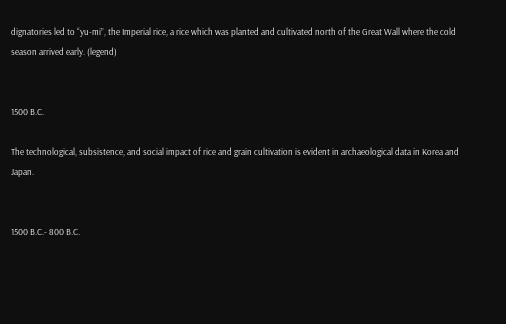dignatories led to “yu-mi”, the Imperial rice, a rice which was planted and cultivated north of the Great Wall where the cold season arrived early. (legend)


1500 B.C.

The technological, subsistence, and social impact of rice and grain cultivation is evident in archaeological data in Korea and Japan.


1500 B.C.- 800 B.C.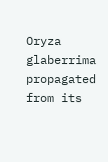Oryza glaberrima propagated from its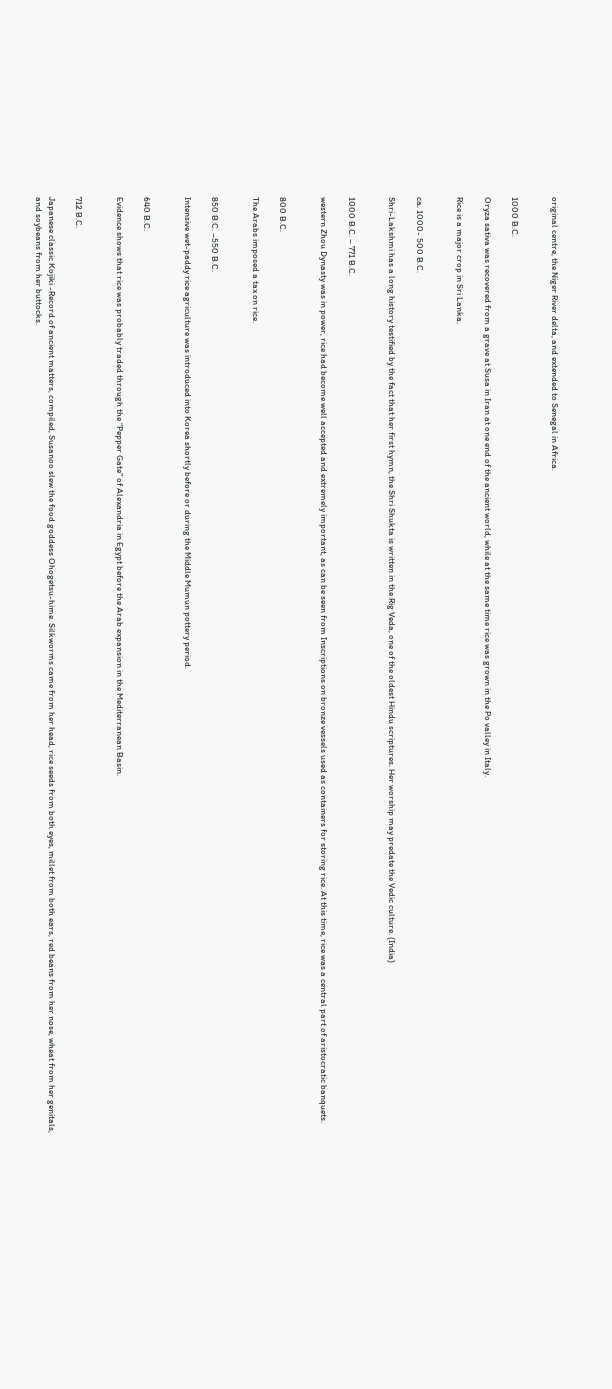original centre, the Niger River delta, and extended to Senegal in Africa.


1000 B.C.

Oryza sativa was recovered from a grave at Susa in Iran at one end of the ancient world, while at the same time rice was grown in the Po valley in Italy.

Rice is a major crop in Sri Lanka.


ca. 1000- 500 B.C.

Shri-Lakshmi has a long history testified by the fact that her first hymn, the Shri Shukta is written in the Rig Veda, one of the oldest Hindu scriptures. Her worship may predate the Vedic culture. (India)


1000 B.C. – 771 B.C.

western Zhou Dynasty was in power, rice had become well accepted and extremely important, as can be seen from Inscriptions on bronze vessels used as containers for storing rice. At this time, rice was a central part of aristocratic banquets.


800 B.C.

The Arabs imposed a tax on rice.


850 B.C. –550 B.C.

Intensive wet-paddy rice agriculture was introduced into Korea shortly before or during the Middle Mumun pottery period.


640 B.C.

Evidence shows that rice was probably traded through the “Pepper Gate” of Alexandria in Egypt before the Arab expansion in the Mediterranean Basin.


712 B.C.

Japanese classic Kojiki -Record of ancient matters, compiled, Susanoo slew the food goddess Ohogetsu-hime. Silkworms came from her head, rice seeds from both eyes, millet from both ears, red beans from her nose, wheat from her genitals, and soybeans from her buttocks.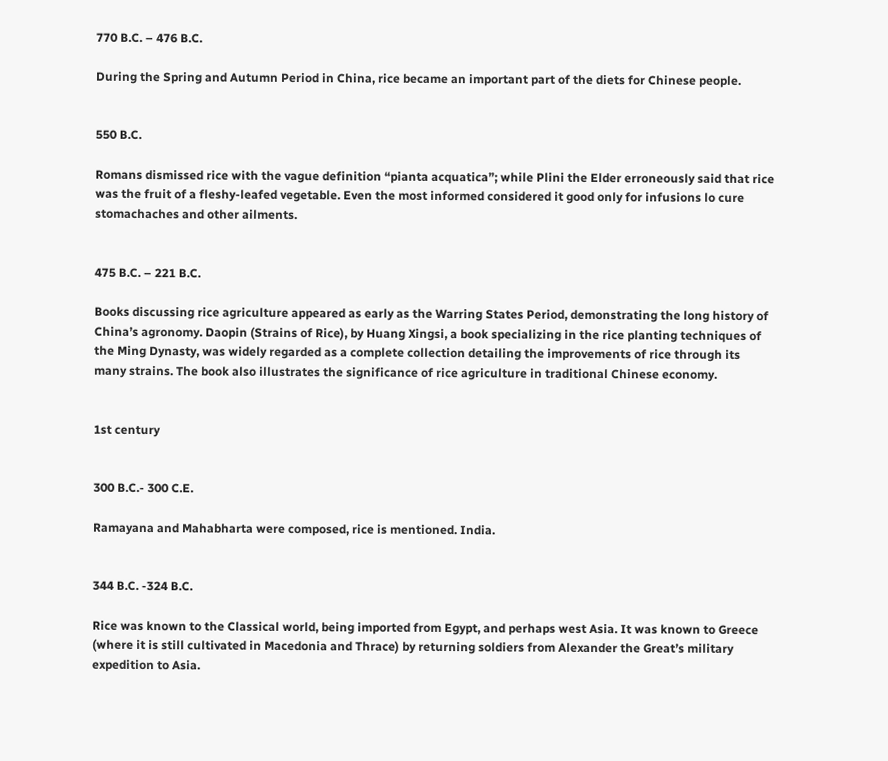770 B.C. – 476 B.C.

During the Spring and Autumn Period in China, rice became an important part of the diets for Chinese people.


550 B.C.

Romans dismissed rice with the vague definition “pianta acquatica”; while Plini the Elder erroneously said that rice was the fruit of a fleshy-leafed vegetable. Even the most informed considered it good only for infusions lo cure stomachaches and other ailments.


475 B.C. – 221 B.C.

Books discussing rice agriculture appeared as early as the Warring States Period, demonstrating the long history of China’s agronomy. Daopin (Strains of Rice), by Huang Xingsi, a book specializing in the rice planting techniques of the Ming Dynasty, was widely regarded as a complete collection detailing the improvements of rice through its many strains. The book also illustrates the significance of rice agriculture in traditional Chinese economy.


1st century


300 B.C.- 300 C.E.

Ramayana and Mahabharta were composed, rice is mentioned. India.


344 B.C. -324 B.C.

Rice was known to the Classical world, being imported from Egypt, and perhaps west Asia. It was known to Greece (where it is still cultivated in Macedonia and Thrace) by returning soldiers from Alexander the Great’s military expedition to Asia.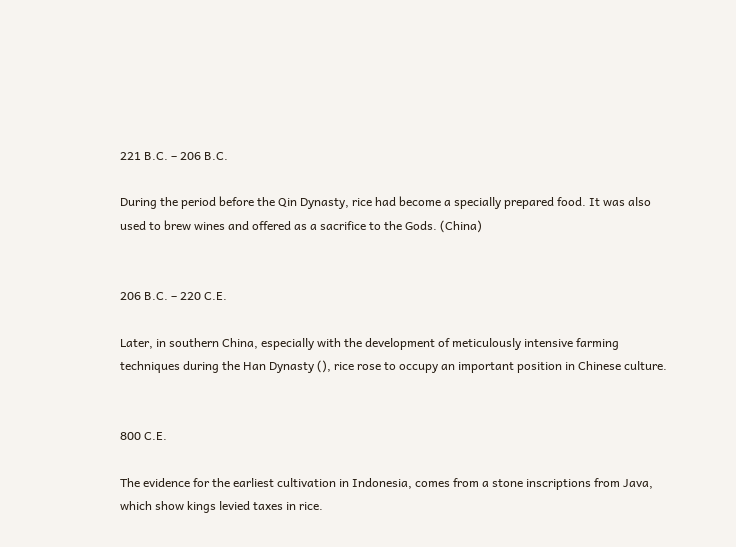221 B.C. – 206 B.C.

During the period before the Qin Dynasty, rice had become a specially prepared food. It was also used to brew wines and offered as a sacrifice to the Gods. (China)


206 B.C. – 220 C.E.

Later, in southern China, especially with the development of meticulously intensive farming techniques during the Han Dynasty (), rice rose to occupy an important position in Chinese culture.


800 C.E.

The evidence for the earliest cultivation in Indonesia, comes from a stone inscriptions from Java, which show kings levied taxes in rice.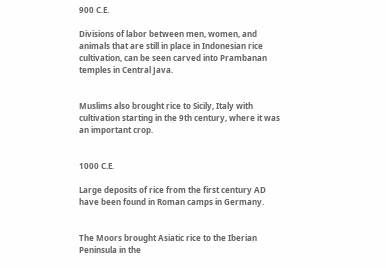900 C.E.

Divisions of labor between men, women, and animals that are still in place in Indonesian rice cultivation, can be seen carved into Prambanan temples in Central Java.


Muslims also brought rice to Sicily, Italy with cultivation starting in the 9th century, where it was an important crop.


1000 C.E.

Large deposits of rice from the first century AD have been found in Roman camps in Germany.


The Moors brought Asiatic rice to the Iberian Peninsula in the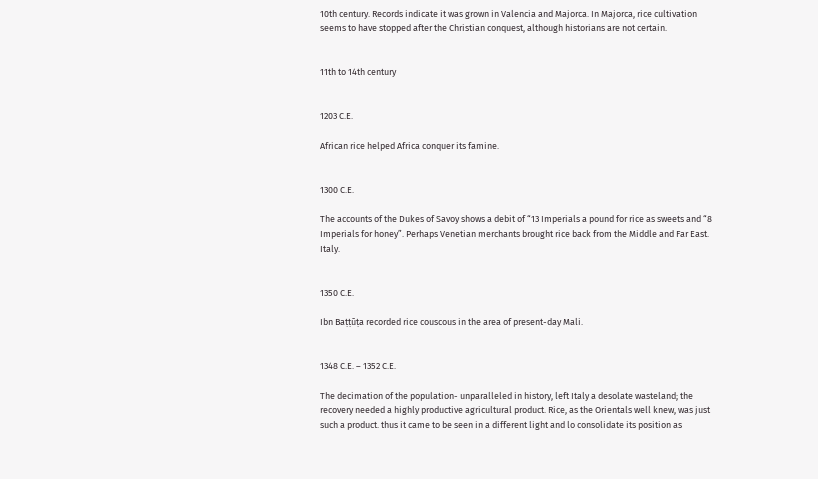10th century. Records indicate it was grown in Valencia and Majorca. In Majorca, rice cultivation seems to have stopped after the Christian conquest, although historians are not certain.


11th to 14th century


1203 C.E.

African rice helped Africa conquer its famine.


1300 C.E.

The accounts of the Dukes of Savoy shows a debit of “13 Imperials a pound for rice as sweets and “8 Imperials for honey”. Perhaps Venetian merchants brought rice back from the Middle and Far East. Italy.


1350 C.E.

Ibn Baṭṭūṭa recorded rice couscous in the area of present-day Mali.


1348 C.E. – 1352 C.E.

The decimation of the population- unparalleled in history, left Italy a desolate wasteland; the recovery needed a highly productive agricultural product. Rice, as the Orientals well knew, was just such a product. thus it came to be seen in a different light and lo consolidate its position as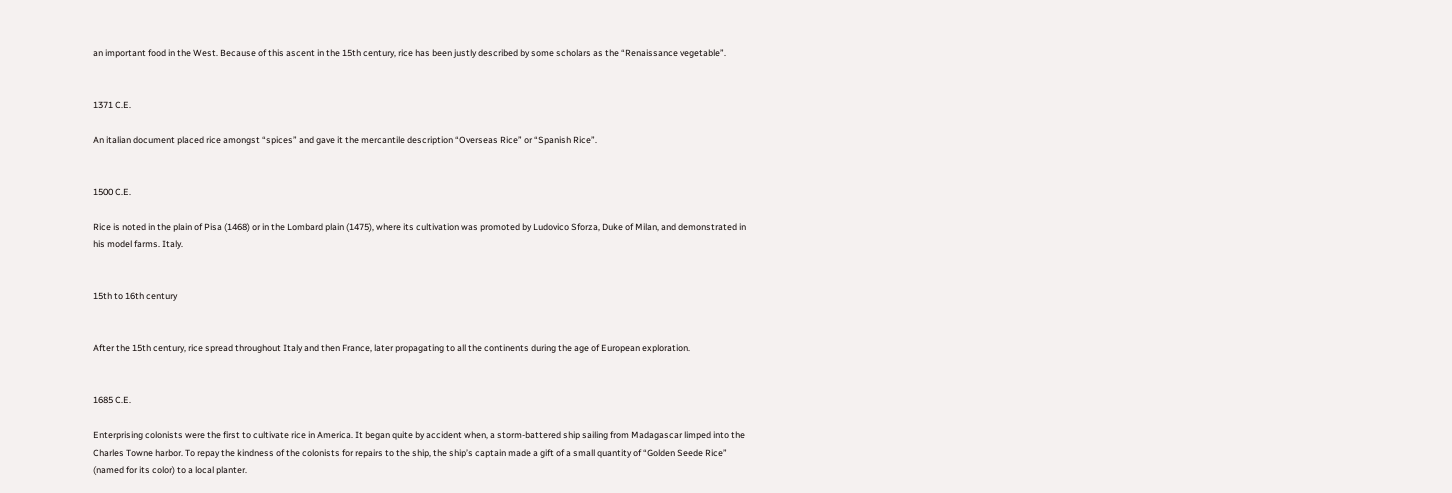an important food in the West. Because of this ascent in the 15th century, rice has been justly described by some scholars as the “Renaissance vegetable”.


1371 C.E.

An italian document placed rice amongst “spices” and gave it the mercantile description “Overseas Rice” or “Spanish Rice”.


1500 C.E.

Rice is noted in the plain of Pisa (1468) or in the Lombard plain (1475), where its cultivation was promoted by Ludovico Sforza, Duke of Milan, and demonstrated in his model farms. Italy.


15th to 16th century


After the 15th century, rice spread throughout Italy and then France, later propagating to all the continents during the age of European exploration.


1685 C.E.

Enterprising colonists were the first to cultivate rice in America. It began quite by accident when, a storm-battered ship sailing from Madagascar limped into the Charles Towne harbor. To repay the kindness of the colonists for repairs to the ship, the ship’s captain made a gift of a small quantity of “Golden Seede Rice” (named for its color) to a local planter.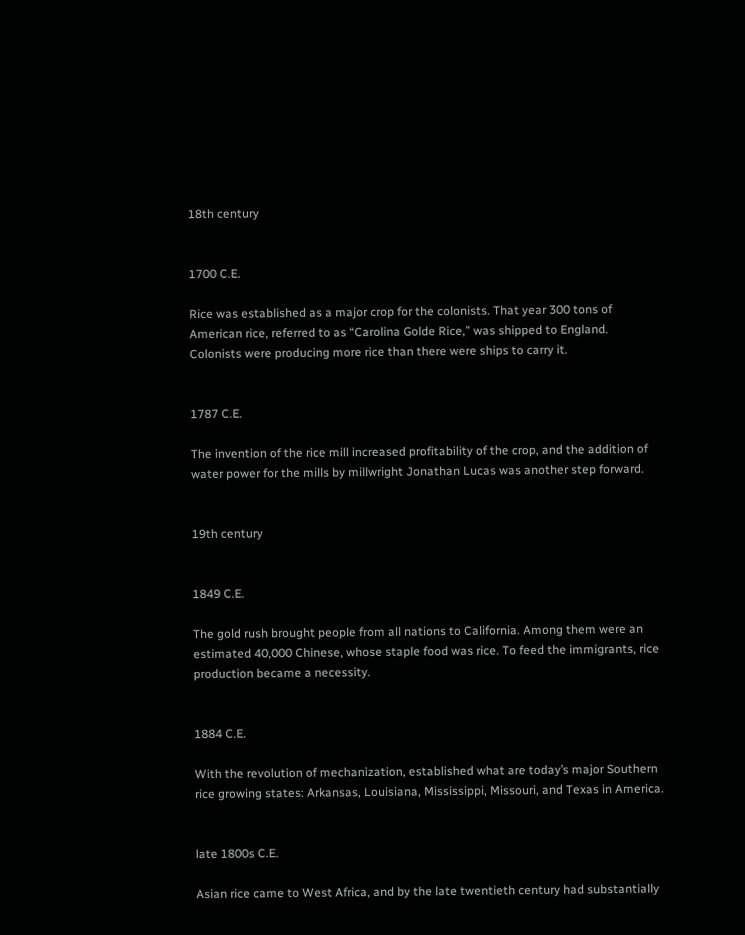18th century


1700 C.E.

Rice was established as a major crop for the colonists. That year 300 tons of American rice, referred to as “Carolina Golde Rice,” was shipped to England. Colonists were producing more rice than there were ships to carry it.


1787 C.E.

The invention of the rice mill increased profitability of the crop, and the addition of water power for the mills by millwright Jonathan Lucas was another step forward.


19th century


1849 C.E.

The gold rush brought people from all nations to California. Among them were an estimated 40,000 Chinese, whose staple food was rice. To feed the immigrants, rice production became a necessity.


1884 C.E.

With the revolution of mechanization, established what are today’s major Southern rice growing states: Arkansas, Louisiana, Mississippi, Missouri, and Texas in America.


late 1800s C.E.

Asian rice came to West Africa, and by the late twentieth century had substantially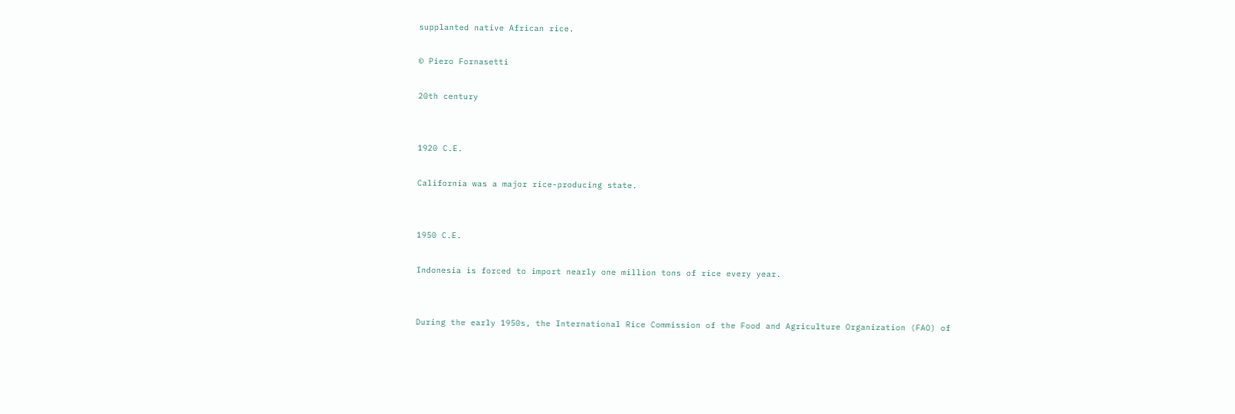supplanted native African rice.

© Piero Fornasetti

20th century


1920 C.E.

California was a major rice-producing state.


1950 C.E.

Indonesia is forced to import nearly one million tons of rice every year.


During the early 1950s, the International Rice Commission of the Food and Agriculture Organization (FAO) of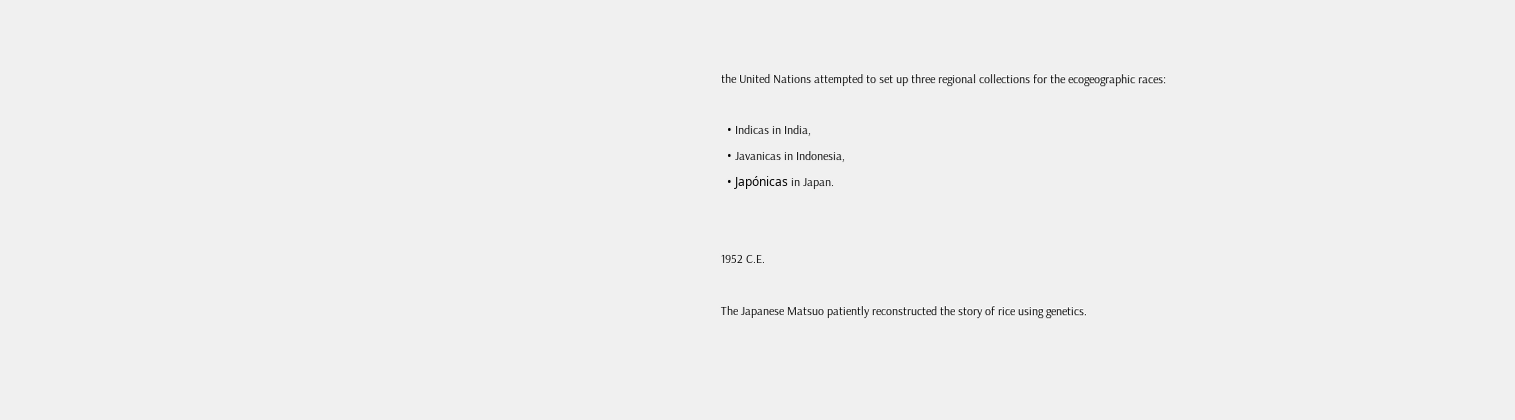the United Nations attempted to set up three regional collections for the ecogeographic races:

  • Indicas in India,
  • Javanicas in Indonesia,
  • Japónicas in Japan.


1952 C.E.

The Japanese Matsuo patiently reconstructed the story of rice using genetics.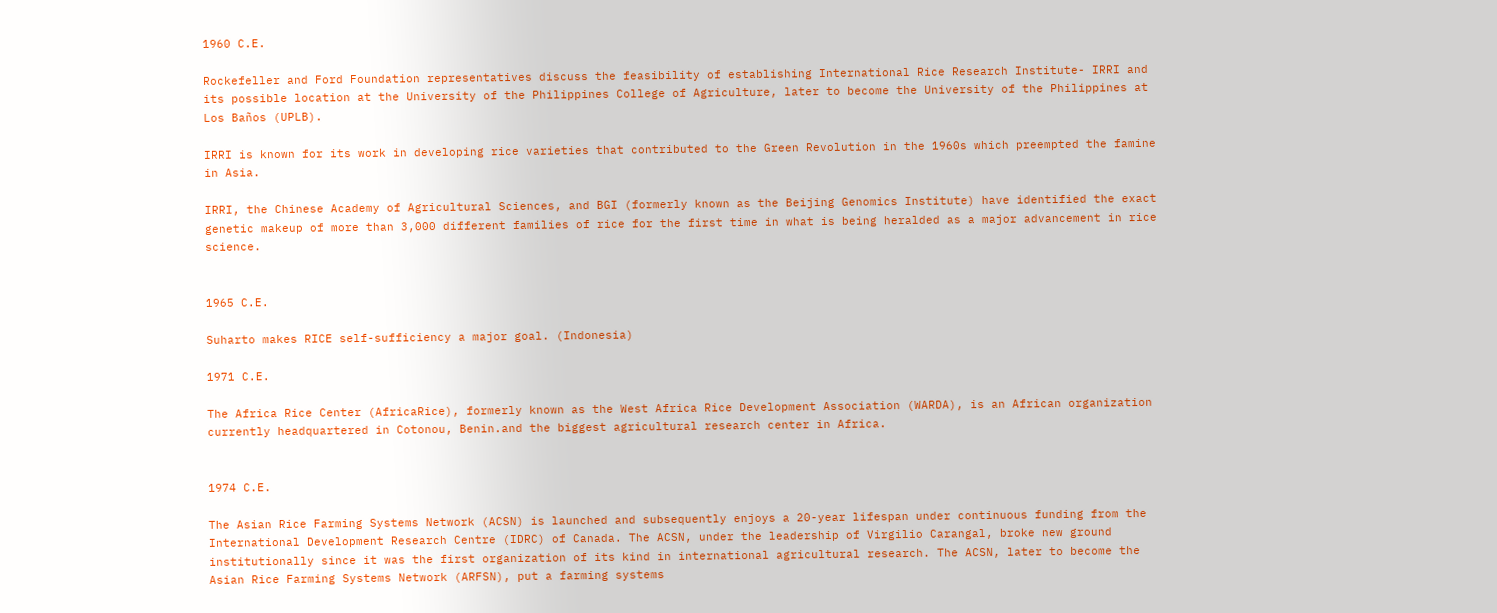1960 C.E.

Rockefeller and Ford Foundation representatives discuss the feasibility of establishing International Rice Research Institute- IRRI and its possible location at the University of the Philippines College of Agriculture, later to become the University of the Philippines at Los Baños (UPLB).

IRRI is known for its work in developing rice varieties that contributed to the Green Revolution in the 1960s which preempted the famine in Asia.

IRRI, the Chinese Academy of Agricultural Sciences, and BGI (formerly known as the Beijing Genomics Institute) have identified the exact genetic makeup of more than 3,000 different families of rice for the first time in what is being heralded as a major advancement in rice science.


1965 C.E.

Suharto makes RICE self-sufficiency a major goal. (Indonesia)

1971 C.E.

The Africa Rice Center (AfricaRice), formerly known as the West Africa Rice Development Association (WARDA), is an African organization currently headquartered in Cotonou, Benin.and the biggest agricultural research center in Africa.


1974 C.E.

The Asian Rice Farming Systems Network (ACSN) is launched and subsequently enjoys a 20-year lifespan under continuous funding from the International Development Research Centre (IDRC) of Canada. The ACSN, under the leadership of Virgilio Carangal, broke new ground institutionally since it was the first organization of its kind in international agricultural research. The ACSN, later to become the Asian Rice Farming Systems Network (ARFSN), put a farming systems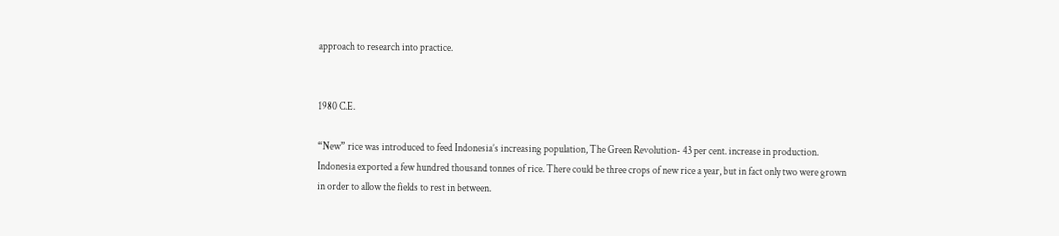approach to research into practice.


1980 C.E.

“New” rice was introduced to feed Indonesia’s increasing population, The Green Revolution- 43 per cent. increase in production. Indonesia exported a few hundred thousand tonnes of rice. There could be three crops of new rice a year, but in fact only two were grown in order to allow the fields to rest in between.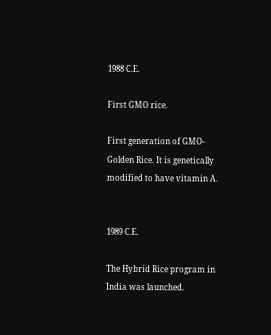1988 C.E.

First GMO rice.

First generation of GMO- Golden Rice. It is genetically modified to have vitamin A.


1989 C.E.

The Hybrid Rice program in India was launched.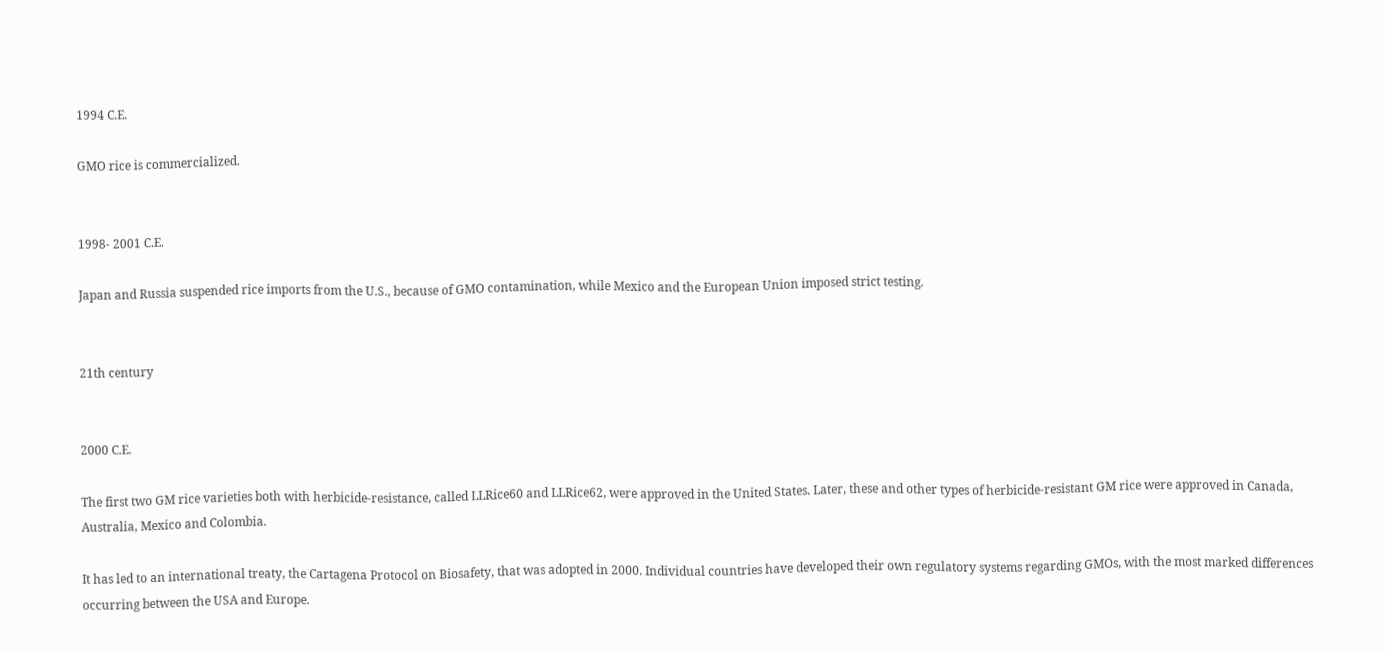1994 C.E.

GMO rice is commercialized.


1998- 2001 C.E.

Japan and Russia suspended rice imports from the U.S., because of GMO contamination, while Mexico and the European Union imposed strict testing.


21th century


2000 C.E.

The first two GM rice varieties both with herbicide-resistance, called LLRice60 and LLRice62, were approved in the United States. Later, these and other types of herbicide-resistant GM rice were approved in Canada, Australia, Mexico and Colombia.

It has led to an international treaty, the Cartagena Protocol on Biosafety, that was adopted in 2000. Individual countries have developed their own regulatory systems regarding GMOs, with the most marked differences occurring between the USA and Europe.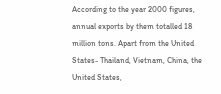According to the year 2000 figures, annual exports by them totalled 18 million tons. Apart from the United States- Thailand, Vietnam, China, the United States,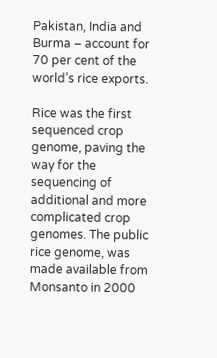Pakistan, India and Burma – account for 70 per cent of the world’s rice exports.

Rice was the first sequenced crop genome, paving the way for the sequencing of additional and more complicated crop genomes. The public rice genome, was made available from Monsanto in 2000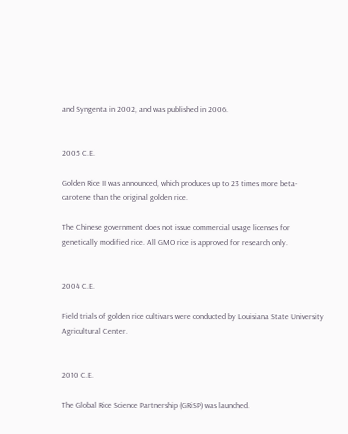and Syngenta in 2002, and was published in 2006.


2005 C.E.

Golden Rice II was announced, which produces up to 23 times more beta-carotene than the original golden rice.

The Chinese government does not issue commercial usage licenses for genetically modified rice. All GMO rice is approved for research only.


2004 C.E.

Field trials of golden rice cultivars were conducted by Louisiana State University Agricultural Center.


2010 C.E.

The Global Rice Science Partnership (GRiSP) was launched.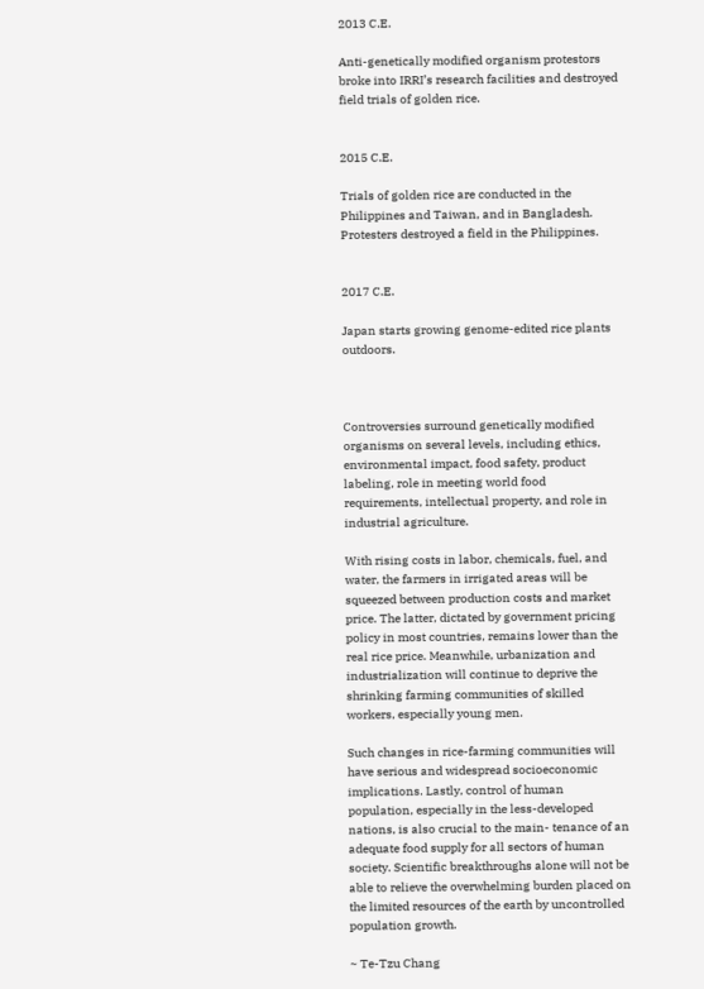2013 C.E.

Anti-genetically modified organism protestors broke into IRRI’s research facilities and destroyed field trials of golden rice.


2015 C.E.

Trials of golden rice are conducted in the Philippines and Taiwan, and in Bangladesh. Protesters destroyed a field in the Philippines.


2017 C.E.

Japan starts growing genome-edited rice plants outdoors.



Controversies surround genetically modified organisms on several levels, including ethics, environmental impact, food safety, product labeling, role in meeting world food requirements, intellectual property, and role in industrial agriculture.

With rising costs in labor, chemicals, fuel, and water, the farmers in irrigated areas will be squeezed between production costs and market price. The latter, dictated by government pricing policy in most countries, remains lower than the real rice price. Meanwhile, urbanization and industrialization will continue to deprive the shrinking farming communities of skilled workers, especially young men.

Such changes in rice-farming communities will have serious and widespread socioeconomic implications. Lastly, control of human population, especially in the less-developed nations, is also crucial to the main- tenance of an adequate food supply for all sectors of human society. Scientific breakthroughs alone will not be able to relieve the overwhelming burden placed on the limited resources of the earth by uncontrolled population growth.

~ Te-Tzu Chang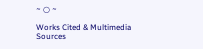~ ○ ~

Works Cited & Multimedia Sources